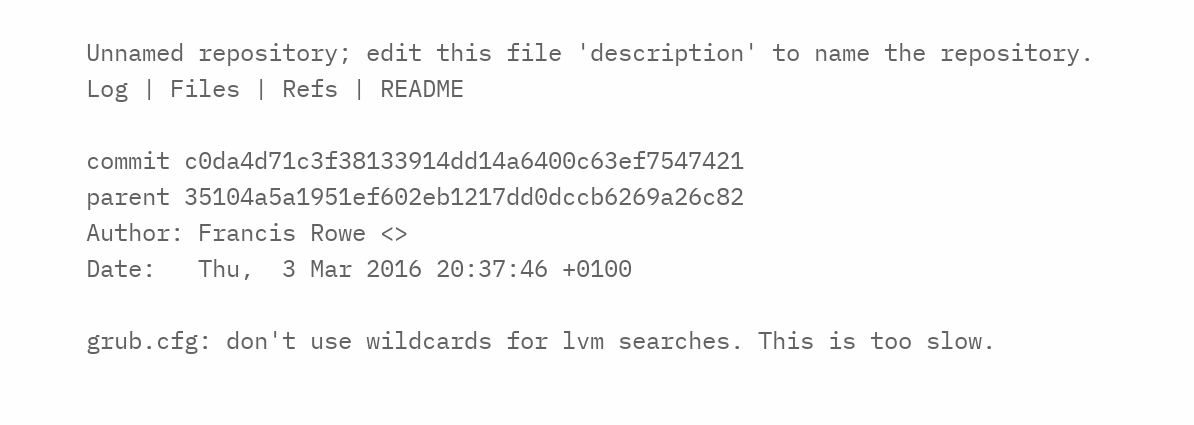Unnamed repository; edit this file 'description' to name the repository.
Log | Files | Refs | README

commit c0da4d71c3f38133914dd14a6400c63ef7547421
parent 35104a5a1951ef602eb1217dd0dccb6269a26c82
Author: Francis Rowe <>
Date:   Thu,  3 Mar 2016 20:37:46 +0100

grub.cfg: don't use wildcards for lvm searches. This is too slow.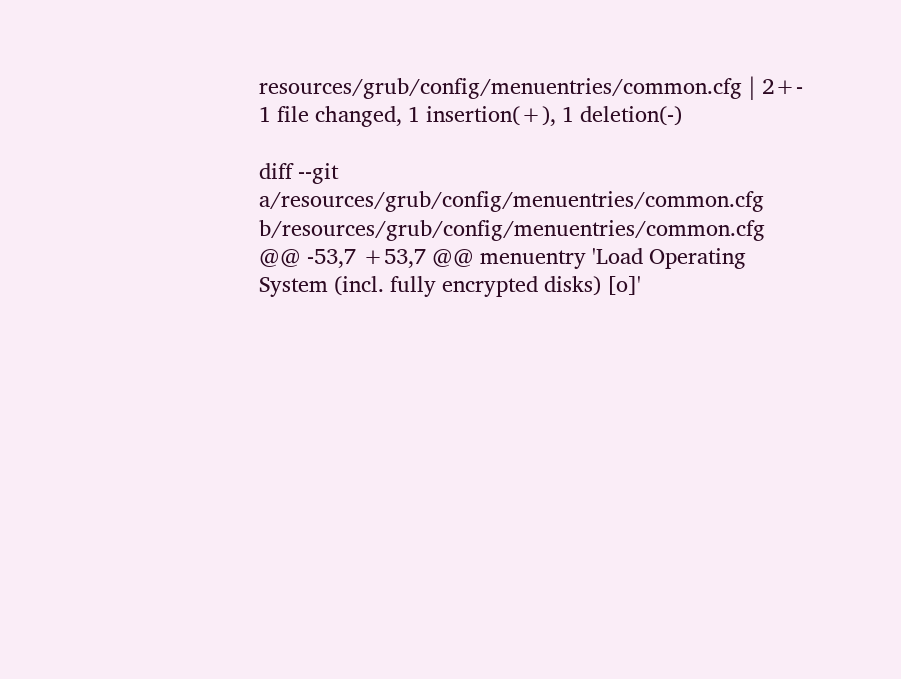resources/grub/config/menuentries/common.cfg | 2+-
1 file changed, 1 insertion(+), 1 deletion(-)

diff --git a/resources/grub/config/menuentries/common.cfg b/resources/grub/config/menuentries/common.cfg @@ -53,7 +53,7 @@ menuentry 'Load Operating System (incl. fully encrypted disks) [o]'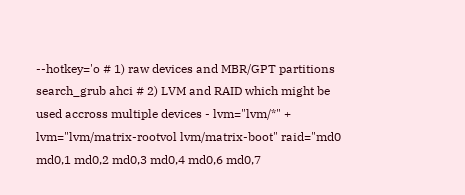--hotkey='o # 1) raw devices and MBR/GPT partitions search_grub ahci # 2) LVM and RAID which might be used accross multiple devices - lvm="lvm/*" + lvm="lvm/matrix-rootvol lvm/matrix-boot" raid="md0 md0,1 md0,2 md0,3 md0,4 md0,6 md0,7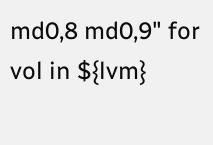md0,8 md0,9" for vol in ${lvm}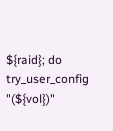${raid}; do try_user_config "(${vol})"